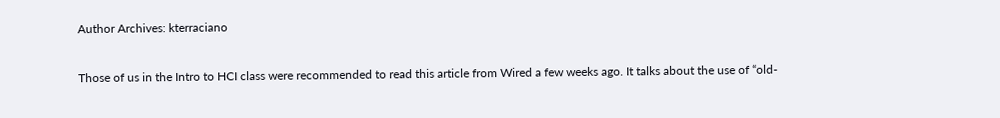Author Archives: kterraciano


Those of us in the Intro to HCI class were recommended to read this article from Wired a few weeks ago. It talks about the use of “old-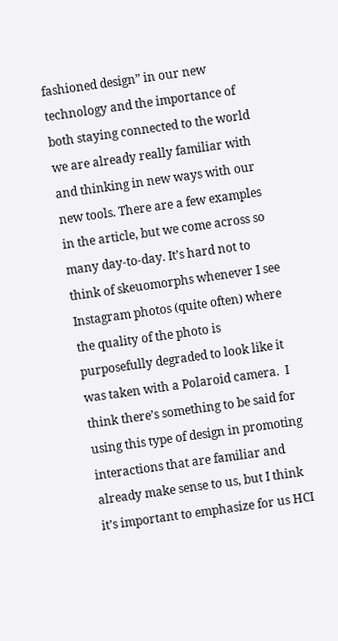fashioned design” in our new technology and the importance of both staying connected to the world we are already really familiar with and thinking in new ways with our new tools. There are a few examples in the article, but we come across so many day-to-day. It’s hard not to think of skeuomorphs whenever I see Instagram photos (quite often) where the quality of the photo is purposefully degraded to look like it was taken with a Polaroid camera.  I think there’s something to be said for using this type of design in promoting interactions that are familiar and already make sense to us, but I think it’s important to emphasize for us HCI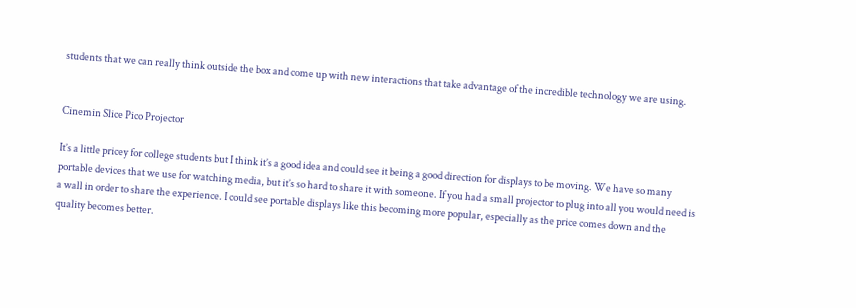students that we can really think outside the box and come up with new interactions that take advantage of the incredible technology we are using.


Cinemin Slice Pico Projector

It’s a little pricey for college students but I think it’s a good idea and could see it being a good direction for displays to be moving. We have so many portable devices that we use for watching media, but it’s so hard to share it with someone. If you had a small projector to plug into all you would need is a wall in order to share the experience. I could see portable displays like this becoming more popular, especially as the price comes down and the quality becomes better.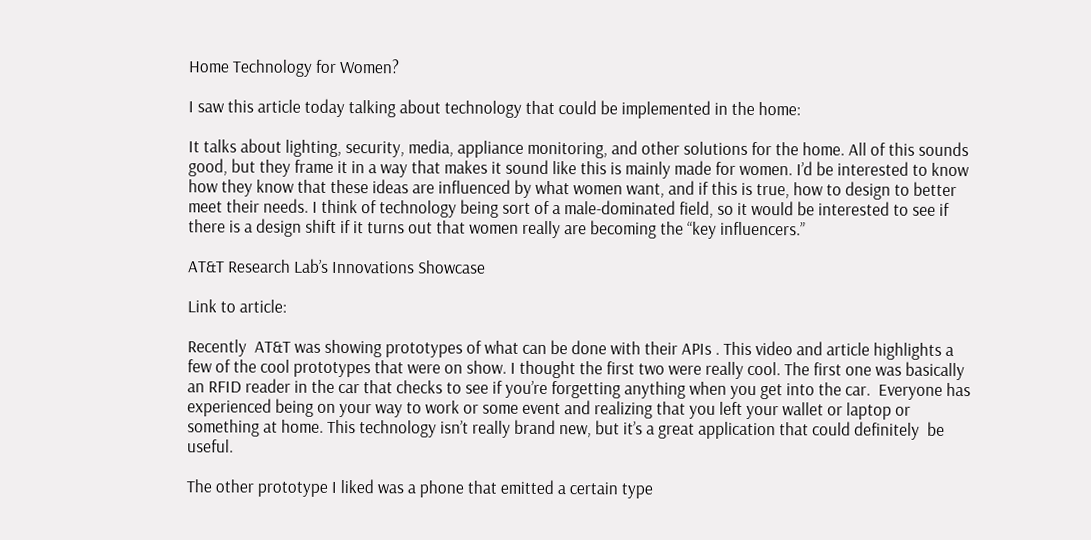Home Technology for Women?

I saw this article today talking about technology that could be implemented in the home:

It talks about lighting, security, media, appliance monitoring, and other solutions for the home. All of this sounds good, but they frame it in a way that makes it sound like this is mainly made for women. I’d be interested to know how they know that these ideas are influenced by what women want, and if this is true, how to design to better meet their needs. I think of technology being sort of a male-dominated field, so it would be interested to see if there is a design shift if it turns out that women really are becoming the “key influencers.”

AT&T Research Lab’s Innovations Showcase

Link to article:

Recently  AT&T was showing prototypes of what can be done with their APIs . This video and article highlights a few of the cool prototypes that were on show. I thought the first two were really cool. The first one was basically an RFID reader in the car that checks to see if you’re forgetting anything when you get into the car.  Everyone has experienced being on your way to work or some event and realizing that you left your wallet or laptop or something at home. This technology isn’t really brand new, but it’s a great application that could definitely  be useful.

The other prototype I liked was a phone that emitted a certain type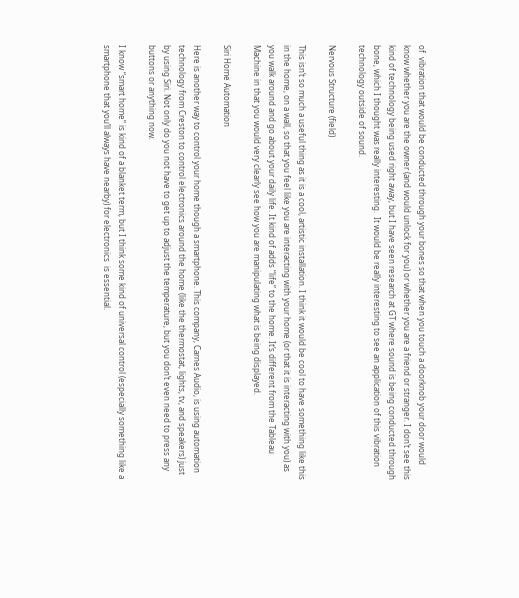of  vibration that would be conducted through your bones so that when you touch a doorknob your door would know whether you are the owner (and would unlock for you) or whether you are a friend or stranger. I don’t see this kind of technology being used right away, but I have seen research at GT where sound is being conducted through bone, which I thought was really interesting.  It would be really interesting to see an application of this vibration technology outside of sound.

Nervous Structure (field)

This isn’t so much a useful thing as it is a cool, artistic installation. I think it would be cool to have something like this in the home, on a wall, so that you feel like you are interacting with your home (or that it is interacting with you) as you walk around and go about your daily life. It kind of adds “life” to the home. It’s different from the Tableau Machine in that you would very clearly see how you are manipulating what is being displayed.

Siri Home Automation

Here is another way to control your home though a smartphone. This company, Carnes Audio, is using automation technology from Creston to control electronics around the home (like the thermostat, lights, tv, and speakers) just by using Siri. Not only do you not have to get up to adjust the temperature, but you don’t even need to press any buttons or anything now.

I know “smart home” is kind of a blanket term, but I think some kind of universal control (especially something like a smartphone that you’ll always have nearby) for electronics  is essential.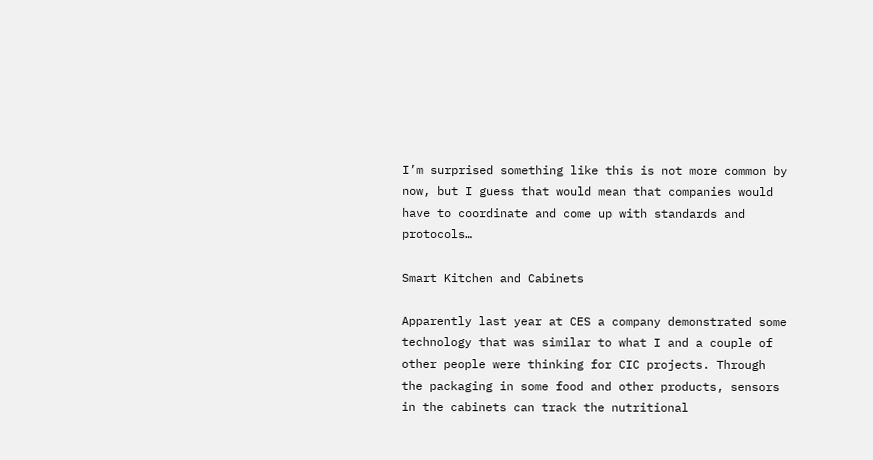I’m surprised something like this is not more common by now, but I guess that would mean that companies would have to coordinate and come up with standards and protocols…

Smart Kitchen and Cabinets

Apparently last year at CES a company demonstrated some technology that was similar to what I and a couple of other people were thinking for CIC projects. Through the packaging in some food and other products, sensors in the cabinets can track the nutritional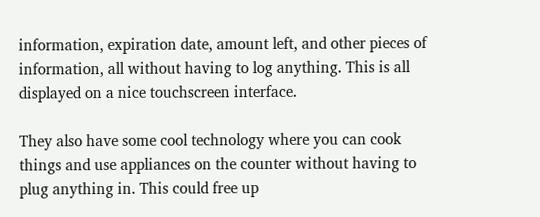information, expiration date, amount left, and other pieces of information, all without having to log anything. This is all displayed on a nice touchscreen interface.

They also have some cool technology where you can cook things and use appliances on the counter without having to plug anything in. This could free up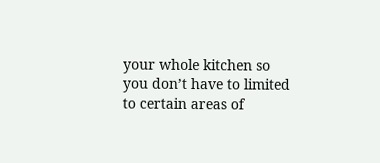your whole kitchen so you don’t have to limited to certain areas of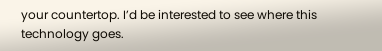your countertop. I’d be interested to see where this technology goes.